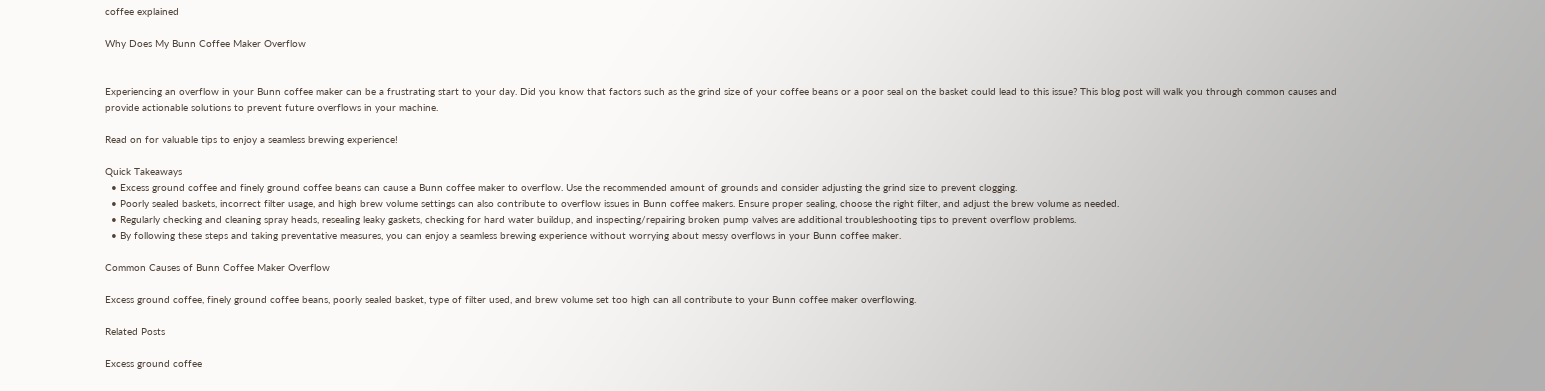coffee explained

Why Does My Bunn Coffee Maker Overflow


Experiencing an overflow in your Bunn coffee maker can be a frustrating start to your day. Did you know that factors such as the grind size of your coffee beans or a poor seal on the basket could lead to this issue? This blog post will walk you through common causes and provide actionable solutions to prevent future overflows in your machine.

Read on for valuable tips to enjoy a seamless brewing experience!

Quick Takeaways
  • Excess ground coffee and finely ground coffee beans can cause a Bunn coffee maker to overflow. Use the recommended amount of grounds and consider adjusting the grind size to prevent clogging.
  • Poorly sealed baskets, incorrect filter usage, and high brew volume settings can also contribute to overflow issues in Bunn coffee makers. Ensure proper sealing, choose the right filter, and adjust the brew volume as needed.
  • Regularly checking and cleaning spray heads, resealing leaky gaskets, checking for hard water buildup, and inspecting/repairing broken pump valves are additional troubleshooting tips to prevent overflow problems.
  • By following these steps and taking preventative measures, you can enjoy a seamless brewing experience without worrying about messy overflows in your Bunn coffee maker.

Common Causes of Bunn Coffee Maker Overflow

Excess ground coffee, finely ground coffee beans, poorly sealed basket, type of filter used, and brew volume set too high can all contribute to your Bunn coffee maker overflowing.

Related Posts

Excess ground coffee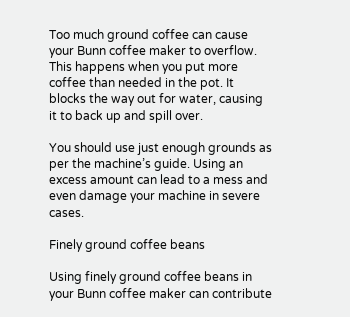Too much ground coffee can cause your Bunn coffee maker to overflow. This happens when you put more coffee than needed in the pot. It blocks the way out for water, causing it to back up and spill over.

You should use just enough grounds as per the machine’s guide. Using an excess amount can lead to a mess and even damage your machine in severe cases.

Finely ground coffee beans

Using finely ground coffee beans in your Bunn coffee maker can contribute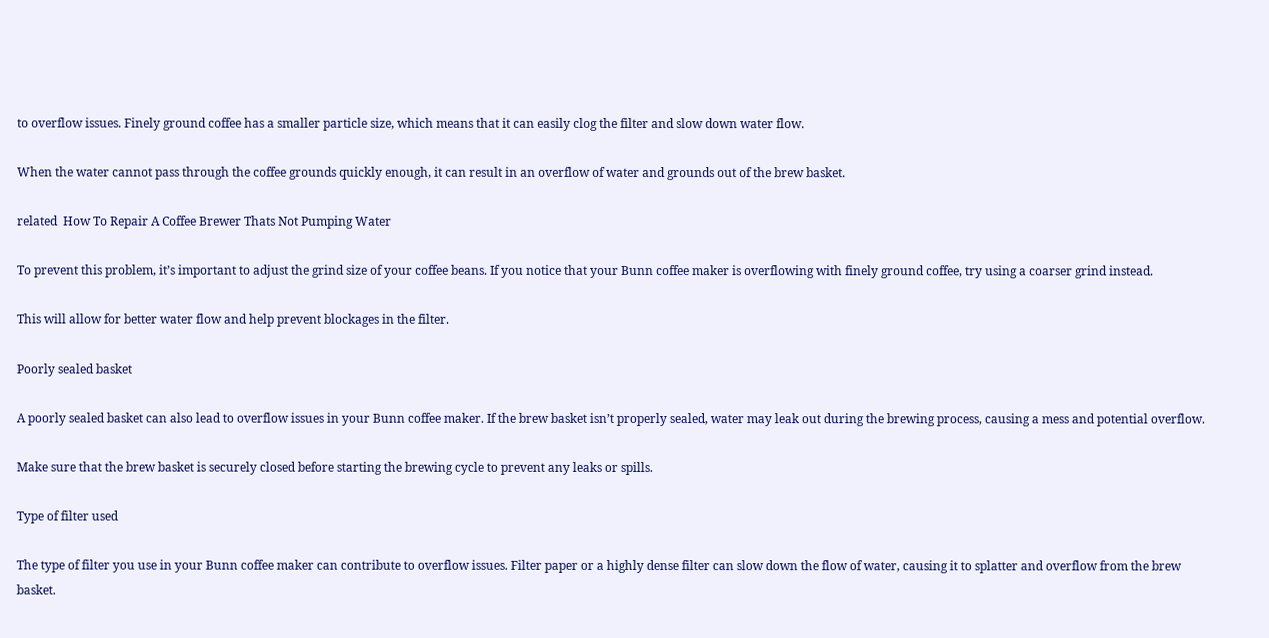to overflow issues. Finely ground coffee has a smaller particle size, which means that it can easily clog the filter and slow down water flow.

When the water cannot pass through the coffee grounds quickly enough, it can result in an overflow of water and grounds out of the brew basket.

related  How To Repair A Coffee Brewer Thats Not Pumping Water

To prevent this problem, it’s important to adjust the grind size of your coffee beans. If you notice that your Bunn coffee maker is overflowing with finely ground coffee, try using a coarser grind instead.

This will allow for better water flow and help prevent blockages in the filter.

Poorly sealed basket

A poorly sealed basket can also lead to overflow issues in your Bunn coffee maker. If the brew basket isn’t properly sealed, water may leak out during the brewing process, causing a mess and potential overflow.

Make sure that the brew basket is securely closed before starting the brewing cycle to prevent any leaks or spills.

Type of filter used

The type of filter you use in your Bunn coffee maker can contribute to overflow issues. Filter paper or a highly dense filter can slow down the flow of water, causing it to splatter and overflow from the brew basket.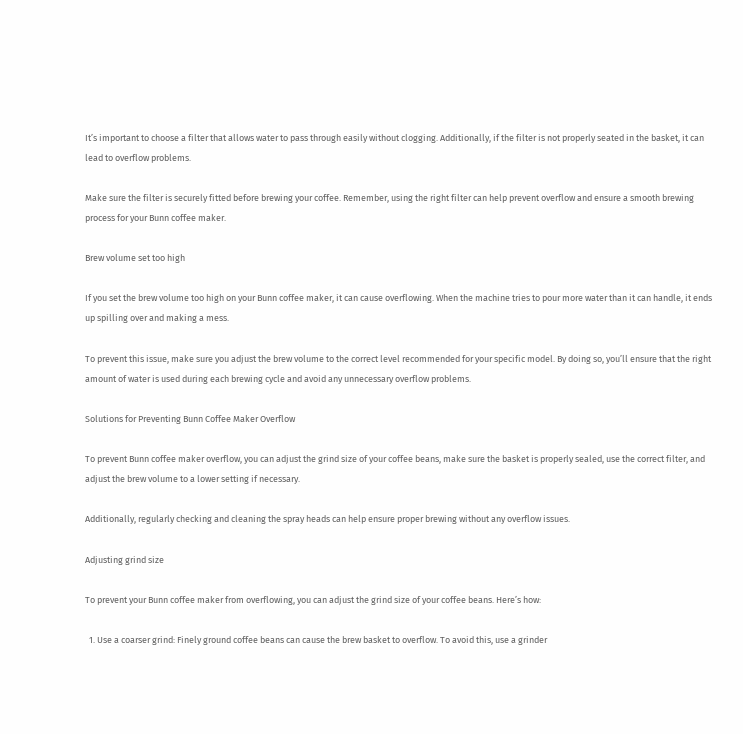It’s important to choose a filter that allows water to pass through easily without clogging. Additionally, if the filter is not properly seated in the basket, it can lead to overflow problems.

Make sure the filter is securely fitted before brewing your coffee. Remember, using the right filter can help prevent overflow and ensure a smooth brewing process for your Bunn coffee maker.

Brew volume set too high

If you set the brew volume too high on your Bunn coffee maker, it can cause overflowing. When the machine tries to pour more water than it can handle, it ends up spilling over and making a mess.

To prevent this issue, make sure you adjust the brew volume to the correct level recommended for your specific model. By doing so, you’ll ensure that the right amount of water is used during each brewing cycle and avoid any unnecessary overflow problems.

Solutions for Preventing Bunn Coffee Maker Overflow

To prevent Bunn coffee maker overflow, you can adjust the grind size of your coffee beans, make sure the basket is properly sealed, use the correct filter, and adjust the brew volume to a lower setting if necessary.

Additionally, regularly checking and cleaning the spray heads can help ensure proper brewing without any overflow issues.

Adjusting grind size

To prevent your Bunn coffee maker from overflowing, you can adjust the grind size of your coffee beans. Here’s how:

  1. Use a coarser grind: Finely ground coffee beans can cause the brew basket to overflow. To avoid this, use a grinder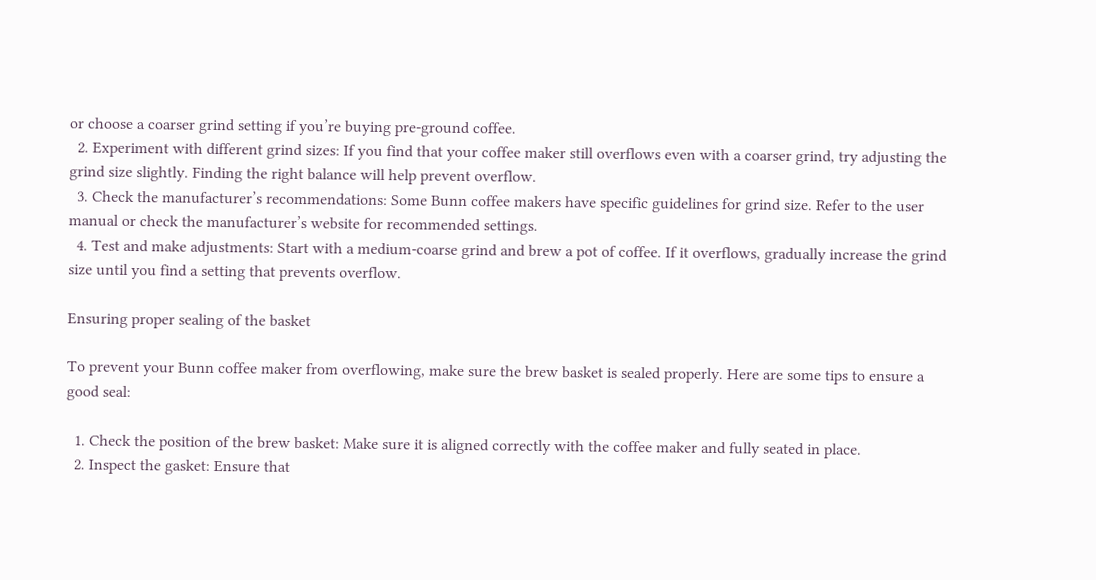or choose a coarser grind setting if you’re buying pre-ground coffee.
  2. Experiment with different grind sizes: If you find that your coffee maker still overflows even with a coarser grind, try adjusting the grind size slightly. Finding the right balance will help prevent overflow.
  3. Check the manufacturer’s recommendations: Some Bunn coffee makers have specific guidelines for grind size. Refer to the user manual or check the manufacturer’s website for recommended settings.
  4. Test and make adjustments: Start with a medium-coarse grind and brew a pot of coffee. If it overflows, gradually increase the grind size until you find a setting that prevents overflow.

Ensuring proper sealing of the basket

To prevent your Bunn coffee maker from overflowing, make sure the brew basket is sealed properly. Here are some tips to ensure a good seal:

  1. Check the position of the brew basket: Make sure it is aligned correctly with the coffee maker and fully seated in place.
  2. Inspect the gasket: Ensure that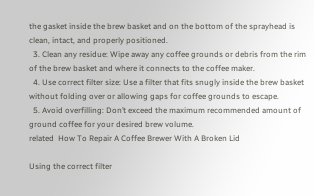the gasket inside the brew basket and on the bottom of the sprayhead is clean, intact, and properly positioned.
  3. Clean any residue: Wipe away any coffee grounds or debris from the rim of the brew basket and where it connects to the coffee maker.
  4. Use correct filter size: Use a filter that fits snugly inside the brew basket without folding over or allowing gaps for coffee grounds to escape.
  5. Avoid overfilling: Don’t exceed the maximum recommended amount of ground coffee for your desired brew volume.
related  How To Repair A Coffee Brewer With A Broken Lid

Using the correct filter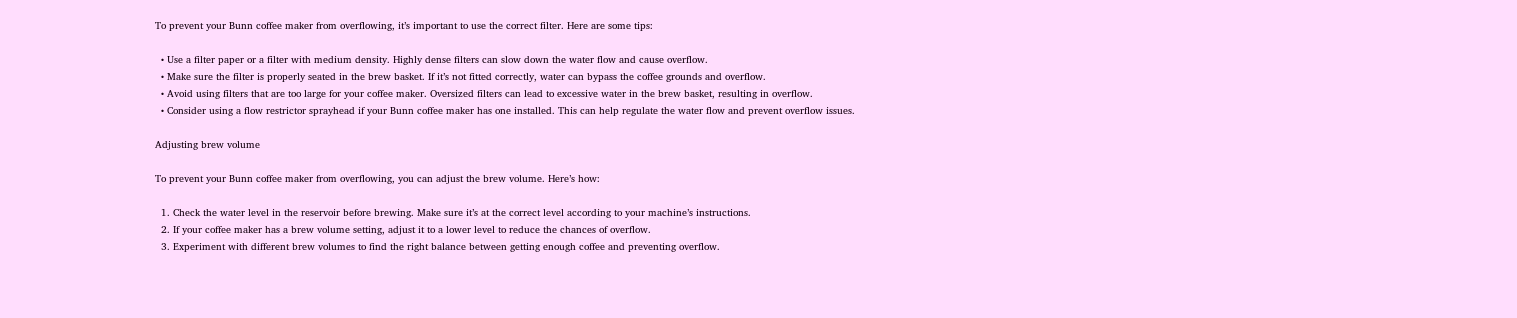To prevent your Bunn coffee maker from overflowing, it’s important to use the correct filter. Here are some tips:

  • Use a filter paper or a filter with medium density. Highly dense filters can slow down the water flow and cause overflow.
  • Make sure the filter is properly seated in the brew basket. If it’s not fitted correctly, water can bypass the coffee grounds and overflow.
  • Avoid using filters that are too large for your coffee maker. Oversized filters can lead to excessive water in the brew basket, resulting in overflow.
  • Consider using a flow restrictor sprayhead if your Bunn coffee maker has one installed. This can help regulate the water flow and prevent overflow issues.

Adjusting brew volume

To prevent your Bunn coffee maker from overflowing, you can adjust the brew volume. Here’s how:

  1. Check the water level in the reservoir before brewing. Make sure it’s at the correct level according to your machine’s instructions.
  2. If your coffee maker has a brew volume setting, adjust it to a lower level to reduce the chances of overflow.
  3. Experiment with different brew volumes to find the right balance between getting enough coffee and preventing overflow.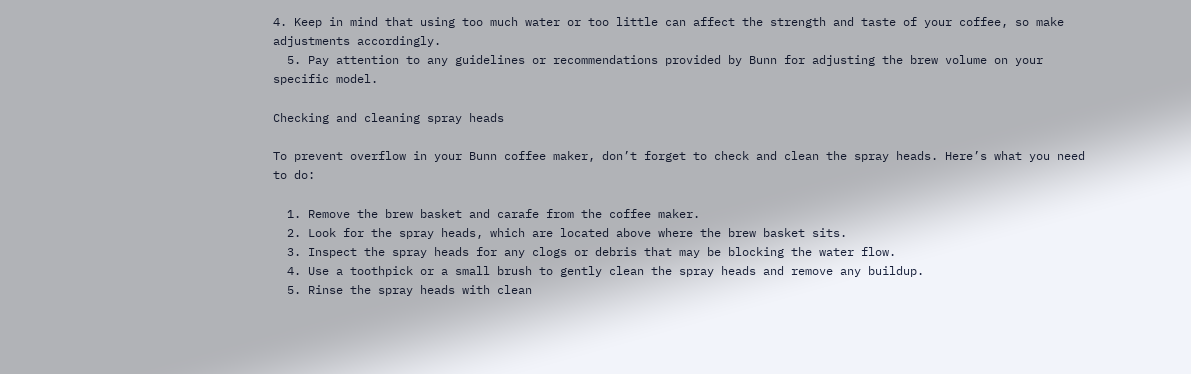4. Keep in mind that using too much water or too little can affect the strength and taste of your coffee, so make adjustments accordingly.
  5. Pay attention to any guidelines or recommendations provided by Bunn for adjusting the brew volume on your specific model.

Checking and cleaning spray heads

To prevent overflow in your Bunn coffee maker, don’t forget to check and clean the spray heads. Here’s what you need to do:

  1. Remove the brew basket and carafe from the coffee maker.
  2. Look for the spray heads, which are located above where the brew basket sits.
  3. Inspect the spray heads for any clogs or debris that may be blocking the water flow.
  4. Use a toothpick or a small brush to gently clean the spray heads and remove any buildup.
  5. Rinse the spray heads with clean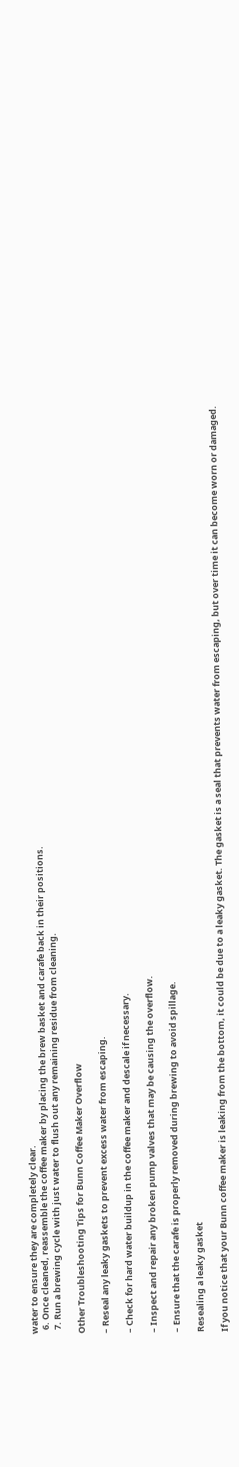water to ensure they are completely clear.
  6. Once cleaned, reassemble the coffee maker by placing the brew basket and carafe back in their positions.
  7. Run a brewing cycle with just water to flush out any remaining residue from cleaning.

Other Troubleshooting Tips for Bunn Coffee Maker Overflow

– Reseal any leaky gaskets to prevent excess water from escaping.

– Check for hard water buildup in the coffee maker and descale if necessary.

– Inspect and repair any broken pump valves that may be causing the overflow.

– Ensure that the carafe is properly removed during brewing to avoid spillage.

Resealing a leaky gasket

If you notice that your Bunn coffee maker is leaking from the bottom, it could be due to a leaky gasket. The gasket is a seal that prevents water from escaping, but over time it can become worn or damaged.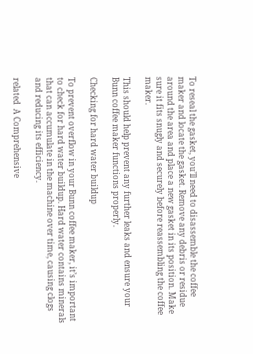To reseal the gasket, you’ll need to disassemble the coffee maker and locate the gasket. Remove any debris or residue around the area and place a new gasket in its position. Make sure it fits snugly and securely before reassembling the coffee maker.

This should help prevent any further leaks and ensure your Bunn coffee maker functions properly.

Checking for hard water buildup

To prevent overflow in your Bunn coffee maker, it’s important to check for hard water buildup. Hard water contains minerals that can accumulate in the machine over time, causing clogs and reducing its efficiency.

related  A Comprehensive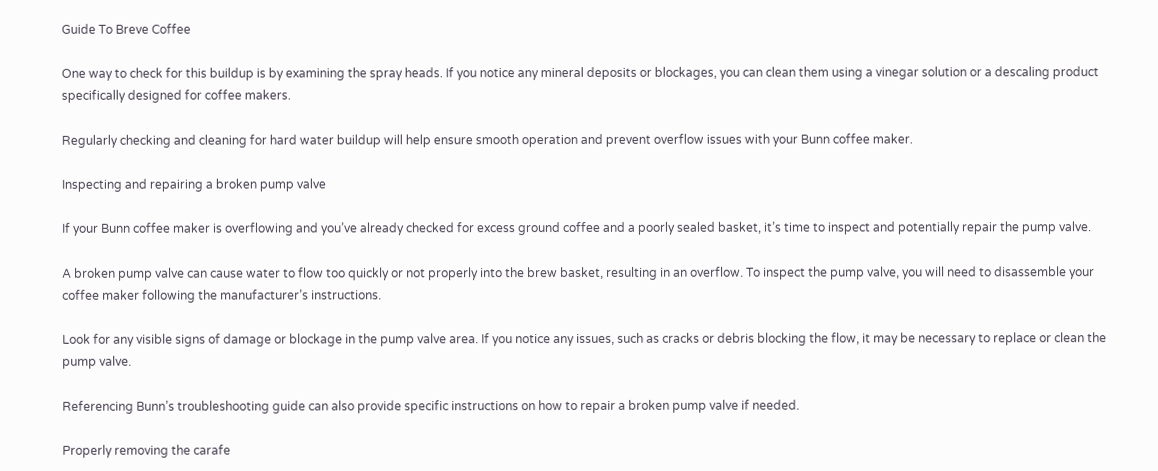Guide To Breve Coffee

One way to check for this buildup is by examining the spray heads. If you notice any mineral deposits or blockages, you can clean them using a vinegar solution or a descaling product specifically designed for coffee makers.

Regularly checking and cleaning for hard water buildup will help ensure smooth operation and prevent overflow issues with your Bunn coffee maker.

Inspecting and repairing a broken pump valve

If your Bunn coffee maker is overflowing and you’ve already checked for excess ground coffee and a poorly sealed basket, it’s time to inspect and potentially repair the pump valve.

A broken pump valve can cause water to flow too quickly or not properly into the brew basket, resulting in an overflow. To inspect the pump valve, you will need to disassemble your coffee maker following the manufacturer’s instructions.

Look for any visible signs of damage or blockage in the pump valve area. If you notice any issues, such as cracks or debris blocking the flow, it may be necessary to replace or clean the pump valve.

Referencing Bunn’s troubleshooting guide can also provide specific instructions on how to repair a broken pump valve if needed.

Properly removing the carafe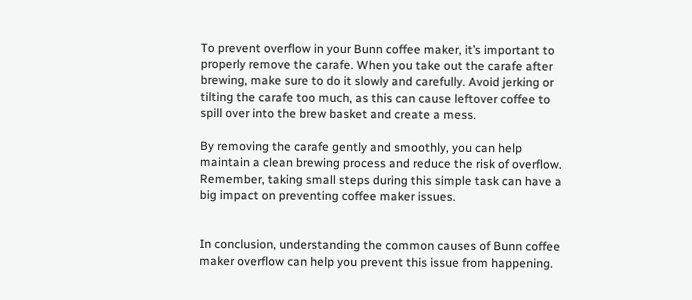To prevent overflow in your Bunn coffee maker, it’s important to properly remove the carafe. When you take out the carafe after brewing, make sure to do it slowly and carefully. Avoid jerking or tilting the carafe too much, as this can cause leftover coffee to spill over into the brew basket and create a mess.

By removing the carafe gently and smoothly, you can help maintain a clean brewing process and reduce the risk of overflow. Remember, taking small steps during this simple task can have a big impact on preventing coffee maker issues.


In conclusion, understanding the common causes of Bunn coffee maker overflow can help you prevent this issue from happening.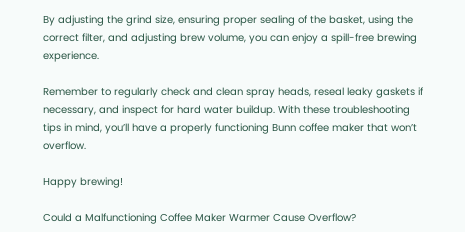By adjusting the grind size, ensuring proper sealing of the basket, using the correct filter, and adjusting brew volume, you can enjoy a spill-free brewing experience.

Remember to regularly check and clean spray heads, reseal leaky gaskets if necessary, and inspect for hard water buildup. With these troubleshooting tips in mind, you’ll have a properly functioning Bunn coffee maker that won’t overflow.

Happy brewing!

Could a Malfunctioning Coffee Maker Warmer Cause Overflow?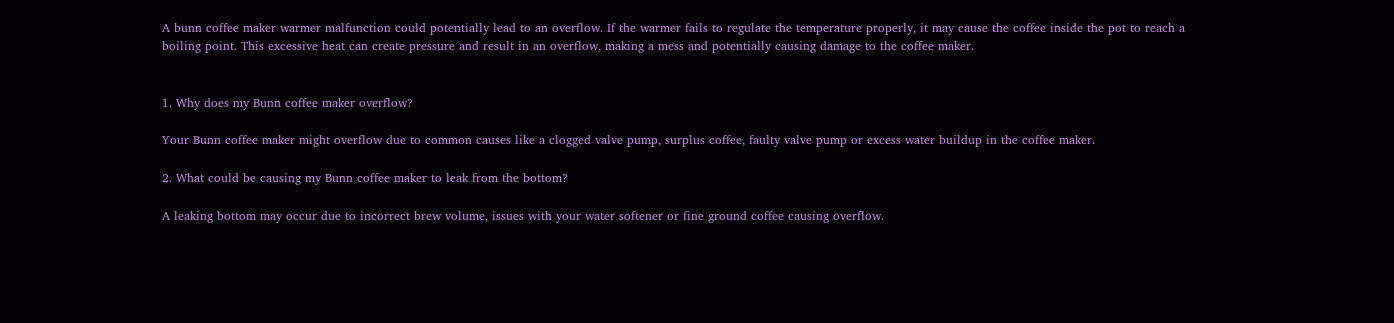A bunn coffee maker warmer malfunction could potentially lead to an overflow. If the warmer fails to regulate the temperature properly, it may cause the coffee inside the pot to reach a boiling point. This excessive heat can create pressure and result in an overflow, making a mess and potentially causing damage to the coffee maker.


1. Why does my Bunn coffee maker overflow?

Your Bunn coffee maker might overflow due to common causes like a clogged valve pump, surplus coffee, faulty valve pump or excess water buildup in the coffee maker.

2. What could be causing my Bunn coffee maker to leak from the bottom?

A leaking bottom may occur due to incorrect brew volume, issues with your water softener or fine ground coffee causing overflow.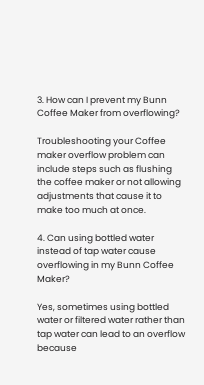3. How can I prevent my Bunn Coffee Maker from overflowing?

Troubleshooting your Coffee maker overflow problem can include steps such as flushing the coffee maker or not allowing adjustments that cause it to make too much at once.

4. Can using bottled water instead of tap water cause overflowing in my Bunn Coffee Maker?

Yes, sometimes using bottled water or filtered water rather than tap water can lead to an overflow because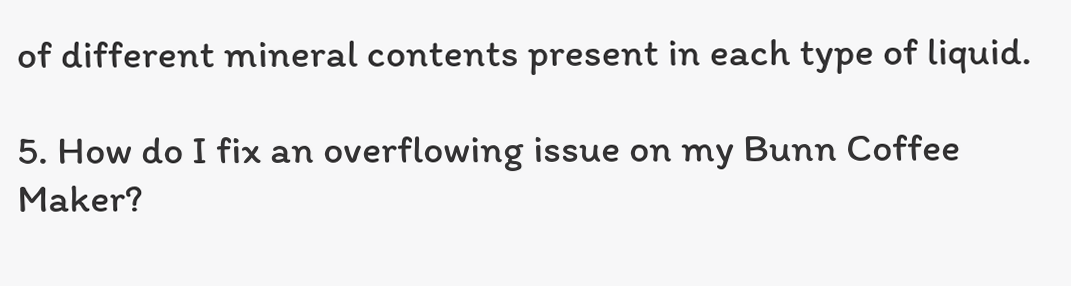of different mineral contents present in each type of liquid.

5. How do I fix an overflowing issue on my Bunn Coffee Maker?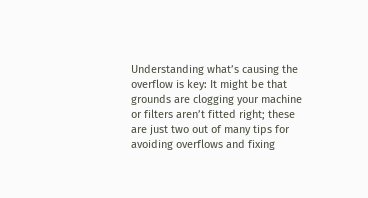Understanding what’s causing the overflow is key: It might be that grounds are clogging your machine or filters aren’t fitted right; these are just two out of many tips for avoiding overflows and fixing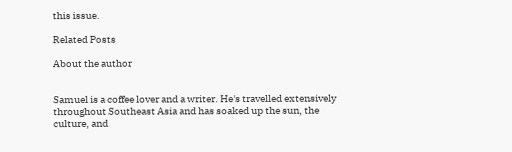this issue.

Related Posts

About the author


Samuel is a coffee lover and a writer. He's travelled extensively throughout Southeast Asia and has soaked up the sun, the culture, and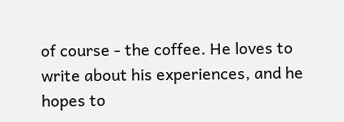of course - the coffee. He loves to write about his experiences, and he hopes to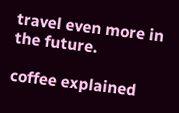travel even more in the future.

coffee explained